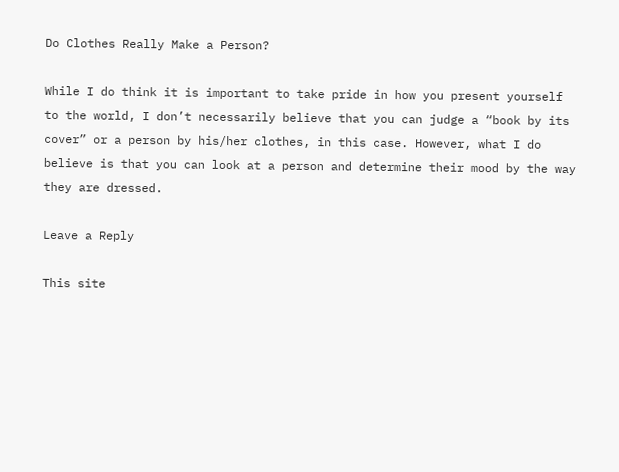Do Clothes Really Make a Person?

While I do think it is important to take pride in how you present yourself to the world, I don’t necessarily believe that you can judge a “book by its cover” or a person by his/her clothes, in this case. However, what I do believe is that you can look at a person and determine their mood by the way they are dressed.

Leave a Reply

This site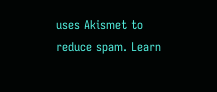uses Akismet to reduce spam. Learn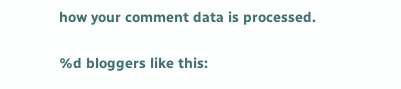how your comment data is processed.

%d bloggers like this: